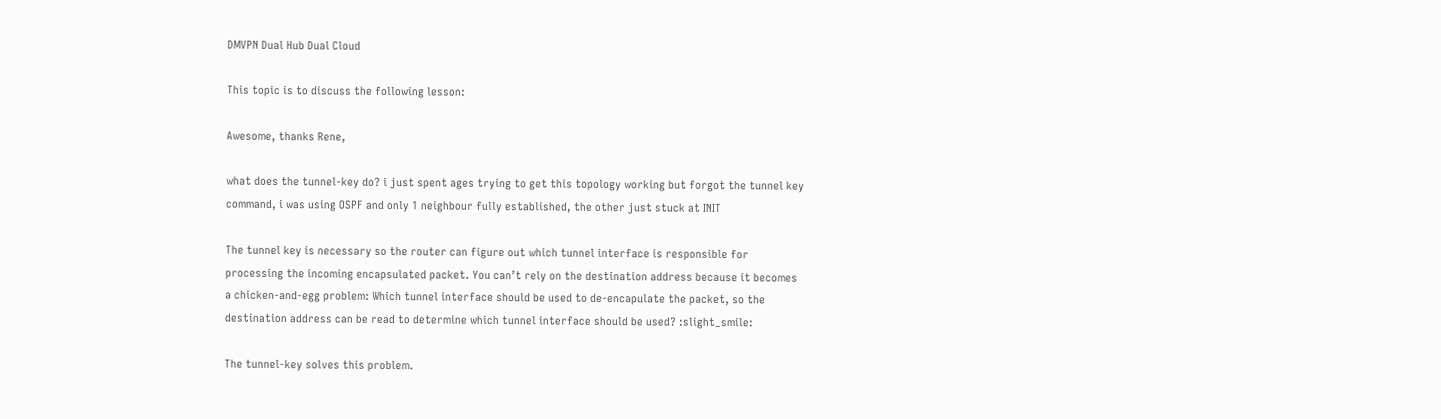DMVPN Dual Hub Dual Cloud

This topic is to discuss the following lesson:

Awesome, thanks Rene,

what does the tunnel-key do? i just spent ages trying to get this topology working but forgot the tunnel key command, i was using OSPF and only 1 neighbour fully established, the other just stuck at INIT

The tunnel key is necessary so the router can figure out which tunnel interface is responsible for processing the incoming encapsulated packet. You can’t rely on the destination address because it becomes a chicken-and-egg problem: Which tunnel interface should be used to de-encapulate the packet, so the destination address can be read to determine which tunnel interface should be used? :slight_smile:

The tunnel-key solves this problem.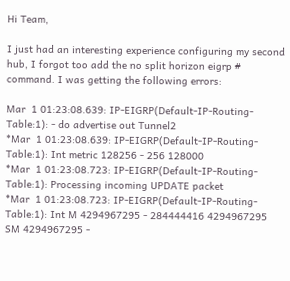Hi Team,

I just had an interesting experience configuring my second hub, I forgot too add the no split horizon eigrp # command. I was getting the following errors:

Mar  1 01:23:08.639: IP-EIGRP(Default-IP-Routing-Table:1): - do advertise out Tunnel2
*Mar  1 01:23:08.639: IP-EIGRP(Default-IP-Routing-Table:1): Int metric 128256 - 256 128000
*Mar  1 01:23:08.723: IP-EIGRP(Default-IP-Routing-Table:1): Processing incoming UPDATE packet
*Mar  1 01:23:08.723: IP-EIGRP(Default-IP-Routing-Table:1): Int M 4294967295 - 284444416 4294967295 SM 4294967295 -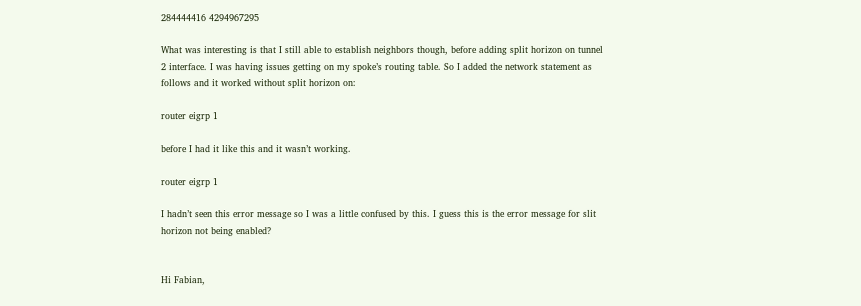284444416 4294967295

What was interesting is that I still able to establish neighbors though, before adding split horizon on tunnel 2 interface. I was having issues getting on my spoke’s routing table. So I added the network statement as follows and it worked without split horizon on:

router eigrp 1

before I had it like this and it wasn’t working.

router eigrp 1

I hadn’t seen this error message so I was a little confused by this. I guess this is the error message for slit horizon not being enabled?


Hi Fabian,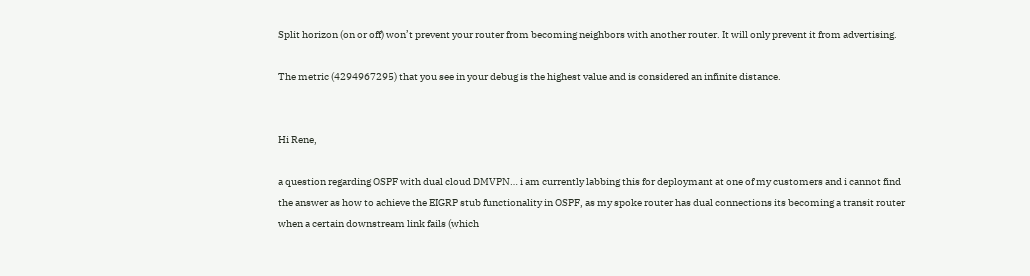Split horizon (on or off) won’t prevent your router from becoming neighbors with another router. It will only prevent it from advertising.

The metric (4294967295) that you see in your debug is the highest value and is considered an infinite distance.


Hi Rene,

a question regarding OSPF with dual cloud DMVPN… i am currently labbing this for deploymant at one of my customers and i cannot find the answer as how to achieve the EIGRP stub functionality in OSPF, as my spoke router has dual connections its becoming a transit router when a certain downstream link fails (which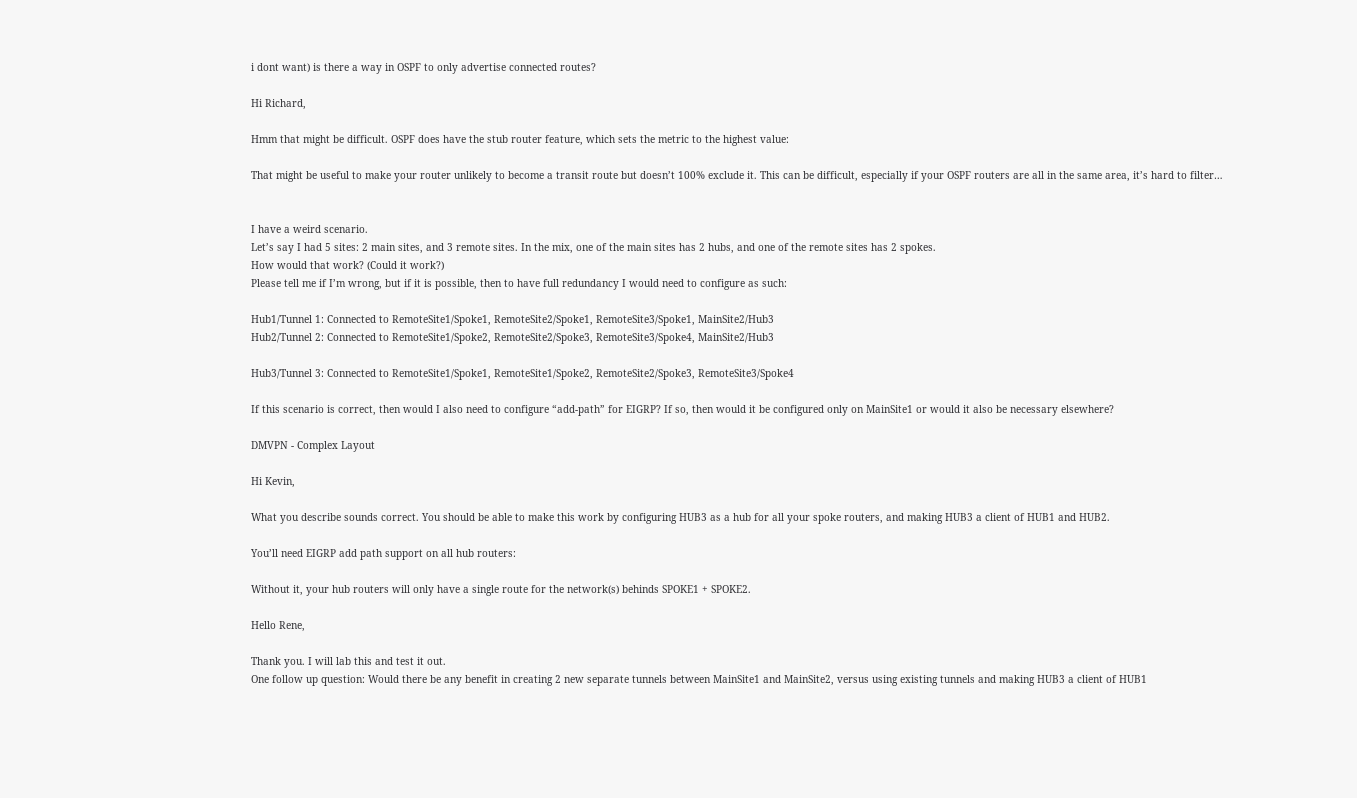i dont want) is there a way in OSPF to only advertise connected routes?

Hi Richard,

Hmm that might be difficult. OSPF does have the stub router feature, which sets the metric to the highest value:

That might be useful to make your router unlikely to become a transit route but doesn’t 100% exclude it. This can be difficult, especially if your OSPF routers are all in the same area, it’s hard to filter…


I have a weird scenario.
Let’s say I had 5 sites: 2 main sites, and 3 remote sites. In the mix, one of the main sites has 2 hubs, and one of the remote sites has 2 spokes.
How would that work? (Could it work?)
Please tell me if I’m wrong, but if it is possible, then to have full redundancy I would need to configure as such:

Hub1/Tunnel 1: Connected to RemoteSite1/Spoke1, RemoteSite2/Spoke1, RemoteSite3/Spoke1, MainSite2/Hub3
Hub2/Tunnel 2: Connected to RemoteSite1/Spoke2, RemoteSite2/Spoke3, RemoteSite3/Spoke4, MainSite2/Hub3

Hub3/Tunnel 3: Connected to RemoteSite1/Spoke1, RemoteSite1/Spoke2, RemoteSite2/Spoke3, RemoteSite3/Spoke4

If this scenario is correct, then would I also need to configure “add-path” for EIGRP? If so, then would it be configured only on MainSite1 or would it also be necessary elsewhere?

DMVPN - Complex Layout

Hi Kevin,

What you describe sounds correct. You should be able to make this work by configuring HUB3 as a hub for all your spoke routers, and making HUB3 a client of HUB1 and HUB2.

You’ll need EIGRP add path support on all hub routers:

Without it, your hub routers will only have a single route for the network(s) behinds SPOKE1 + SPOKE2.

Hello Rene,

Thank you. I will lab this and test it out.
One follow up question: Would there be any benefit in creating 2 new separate tunnels between MainSite1 and MainSite2, versus using existing tunnels and making HUB3 a client of HUB1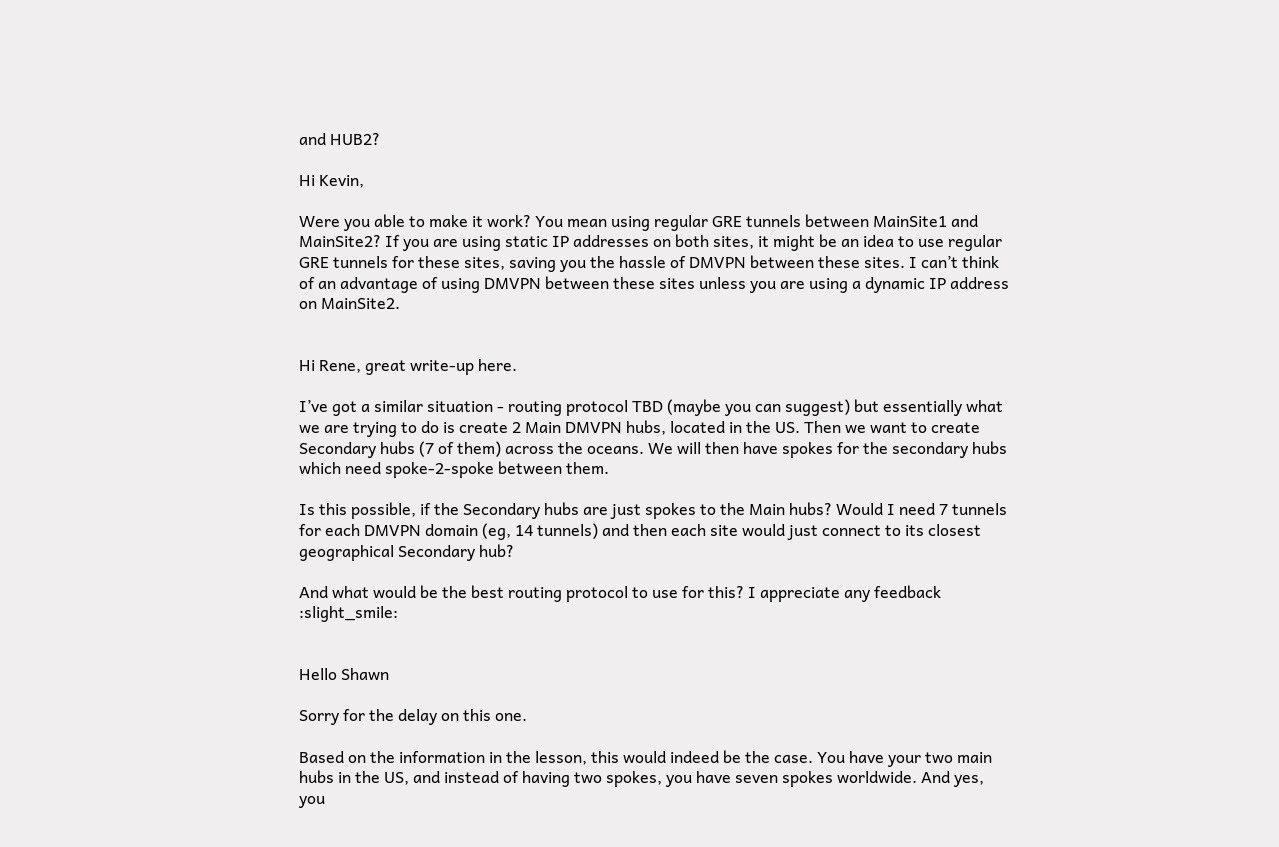and HUB2?

Hi Kevin,

Were you able to make it work? You mean using regular GRE tunnels between MainSite1 and MainSite2? If you are using static IP addresses on both sites, it might be an idea to use regular GRE tunnels for these sites, saving you the hassle of DMVPN between these sites. I can’t think of an advantage of using DMVPN between these sites unless you are using a dynamic IP address on MainSite2.


Hi Rene, great write-up here.

I’ve got a similar situation - routing protocol TBD (maybe you can suggest) but essentially what we are trying to do is create 2 Main DMVPN hubs, located in the US. Then we want to create Secondary hubs (7 of them) across the oceans. We will then have spokes for the secondary hubs which need spoke-2-spoke between them.

Is this possible, if the Secondary hubs are just spokes to the Main hubs? Would I need 7 tunnels for each DMVPN domain (eg, 14 tunnels) and then each site would just connect to its closest geographical Secondary hub?

And what would be the best routing protocol to use for this? I appreciate any feedback :slight_smile:


Hello Shawn

Sorry for the delay on this one.

Based on the information in the lesson, this would indeed be the case. You have your two main hubs in the US, and instead of having two spokes, you have seven spokes worldwide. And yes, you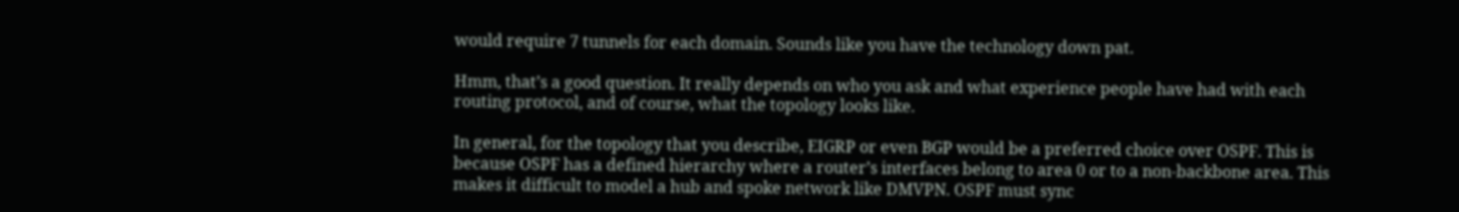would require 7 tunnels for each domain. Sounds like you have the technology down pat.

Hmm, that’s a good question. It really depends on who you ask and what experience people have had with each routing protocol, and of course, what the topology looks like.

In general, for the topology that you describe, EIGRP or even BGP would be a preferred choice over OSPF. This is because OSPF has a defined hierarchy where a router’s interfaces belong to area 0 or to a non-backbone area. This makes it difficult to model a hub and spoke network like DMVPN. OSPF must sync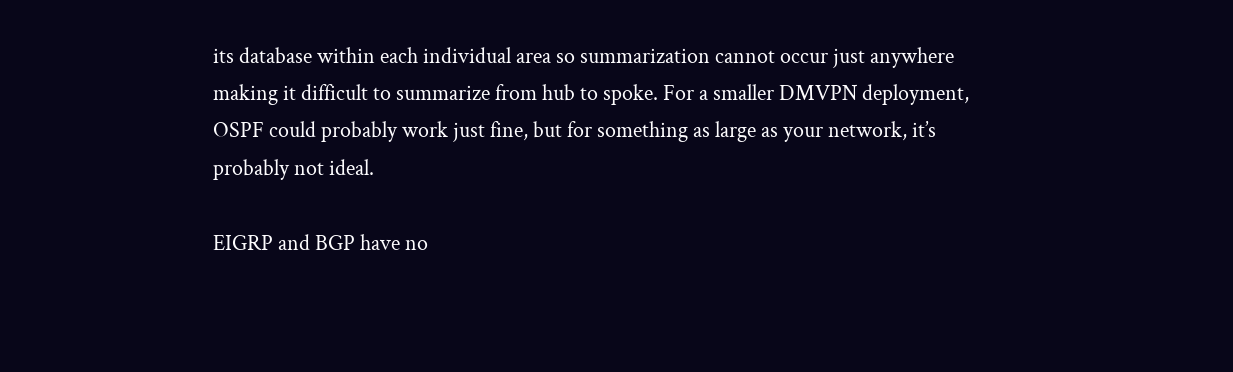its database within each individual area so summarization cannot occur just anywhere making it difficult to summarize from hub to spoke. For a smaller DMVPN deployment, OSPF could probably work just fine, but for something as large as your network, it’s probably not ideal.

EIGRP and BGP have no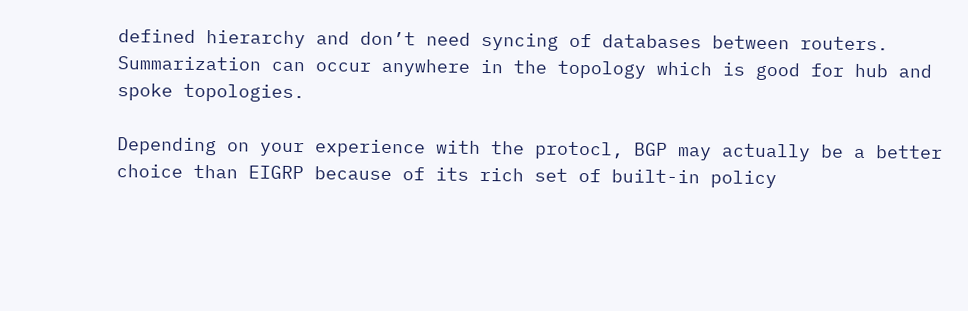defined hierarchy and don’t need syncing of databases between routers. Summarization can occur anywhere in the topology which is good for hub and spoke topologies.

Depending on your experience with the protocl, BGP may actually be a better choice than EIGRP because of its rich set of built-in policy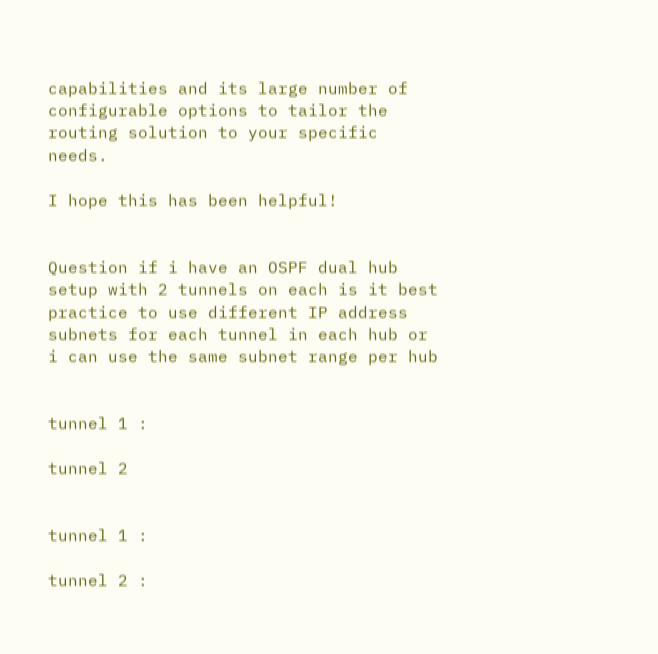capabilities and its large number of configurable options to tailor the routing solution to your specific needs.

I hope this has been helpful!


Question if i have an OSPF dual hub setup with 2 tunnels on each is it best practice to use different IP address subnets for each tunnel in each hub or i can use the same subnet range per hub


tunnel 1 :

tunnel 2


tunnel 1 :

tunnel 2 :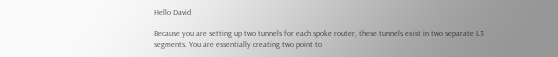Hello David

Because you are setting up two tunnels for each spoke router, these tunnels exist in two separate L3 segments. You are essentially creating two point to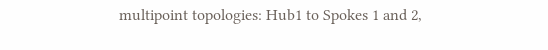multipoint topologies: Hub1 to Spokes 1 and 2,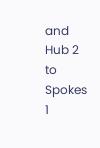and Hub 2 to Spokes 1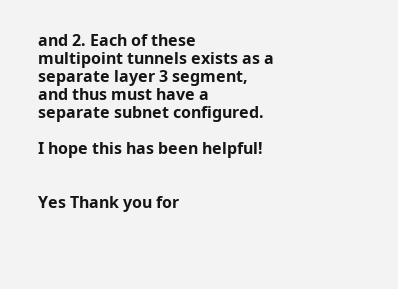and 2. Each of these multipoint tunnels exists as a separate layer 3 segment, and thus must have a separate subnet configured.

I hope this has been helpful!


Yes Thank you for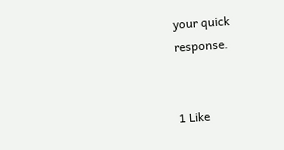your quick response.


1 Like